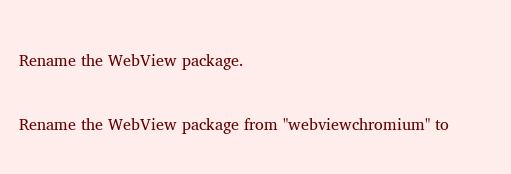Rename the WebView package.

Rename the WebView package from "webviewchromium" to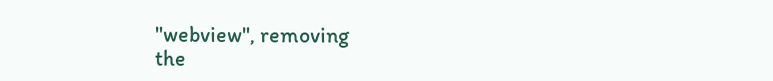"webview", removing
the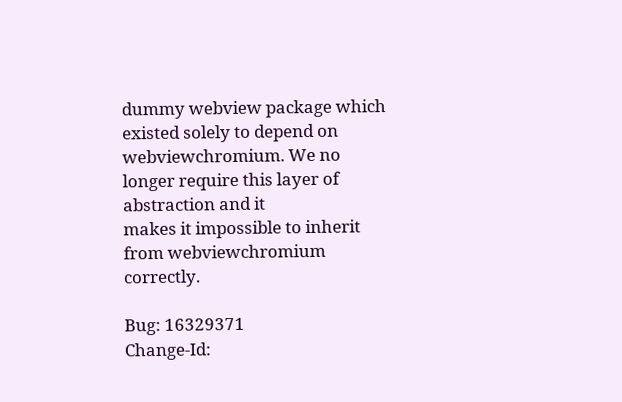dummy webview package which existed solely to depend on
webviewchromium. We no longer require this layer of abstraction and it
makes it impossible to inherit from webviewchromium correctly.

Bug: 16329371
Change-Id: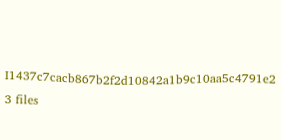I1437c7cacb867b2f2d10842a1b9c10aa5c4791e2
3 files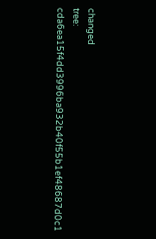changed
tree: cda6ea15f4dd3996ba932b40f55b1ef48687d0c1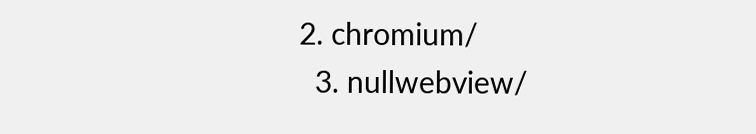2. chromium/
  3. nullwebview/